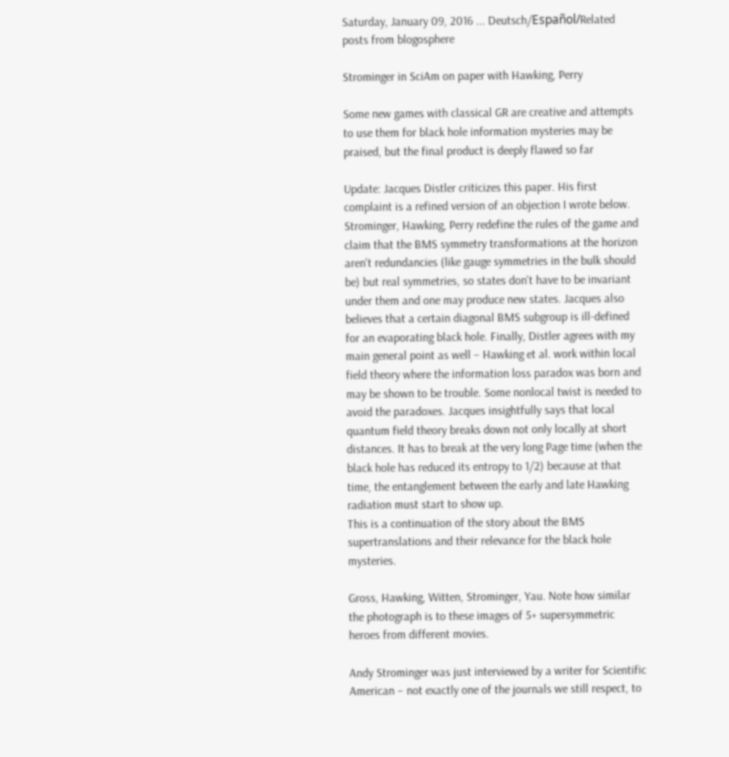Saturday, January 09, 2016 ... Deutsch/Español/Related posts from blogosphere

Strominger in SciAm on paper with Hawking, Perry

Some new games with classical GR are creative and attempts to use them for black hole information mysteries may be praised, but the final product is deeply flawed so far

Update: Jacques Distler criticizes this paper. His first complaint is a refined version of an objection I wrote below. Strominger, Hawking, Perry redefine the rules of the game and claim that the BMS symmetry transformations at the horizon aren't redundancies (like gauge symmetries in the bulk should be) but real symmetries, so states don't have to be invariant under them and one may produce new states. Jacques also believes that a certain diagonal BMS subgroup is ill-defined for an evaporating black hole. Finally, Distler agrees with my main general point as well – Hawking et al. work within local field theory where the information loss paradox was born and may be shown to be trouble. Some nonlocal twist is needed to avoid the paradoxes. Jacques insightfully says that local quantum field theory breaks down not only locally at short distances. It has to break at the very long Page time (when the black hole has reduced its entropy to 1/2) because at that time, the entanglement between the early and late Hawking radiation must start to show up.
This is a continuation of the story about the BMS supertranslations and their relevance for the black hole mysteries.

Gross, Hawking, Witten, Strominger, Yau. Note how similar the photograph is to these images of 5+ supersymmetric heroes from different movies.

Andy Strominger was just interviewed by a writer for Scientific American – not exactly one of the journals we still respect, to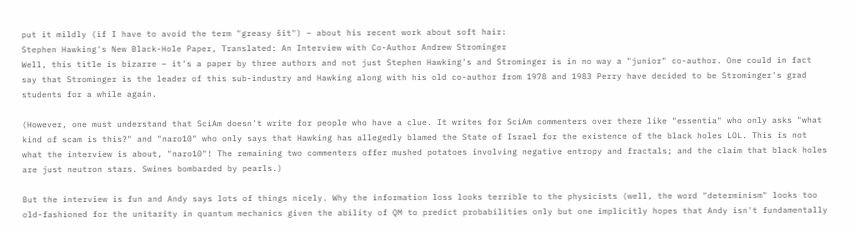put it mildly (if I have to avoid the term "greasy šit") – about his recent work about soft hair:
Stephen Hawking's New Black-Hole Paper, Translated: An Interview with Co-Author Andrew Strominger
Well, this title is bizarre – it's a paper by three authors and not just Stephen Hawking's and Strominger is in no way a "junior" co-author. One could in fact say that Strominger is the leader of this sub-industry and Hawking along with his old co-author from 1978 and 1983 Perry have decided to be Strominger's grad students for a while again.

(However, one must understand that SciAm doesn't write for people who have a clue. It writes for SciAm commenters over there like "essentia" who only asks "what kind of scam is this?" and "naro10" who only says that Hawking has allegedly blamed the State of Israel for the existence of the black holes LOL. This is not what the interview is about, "naro10"! The remaining two commenters offer mushed potatoes involving negative entropy and fractals; and the claim that black holes are just neutron stars. Swines bombarded by pearls.)

But the interview is fun and Andy says lots of things nicely. Why the information loss looks terrible to the physicists (well, the word "determinism" looks too old-fashioned for the unitarity in quantum mechanics given the ability of QM to predict probabilities only but one implicitly hopes that Andy isn't fundamentally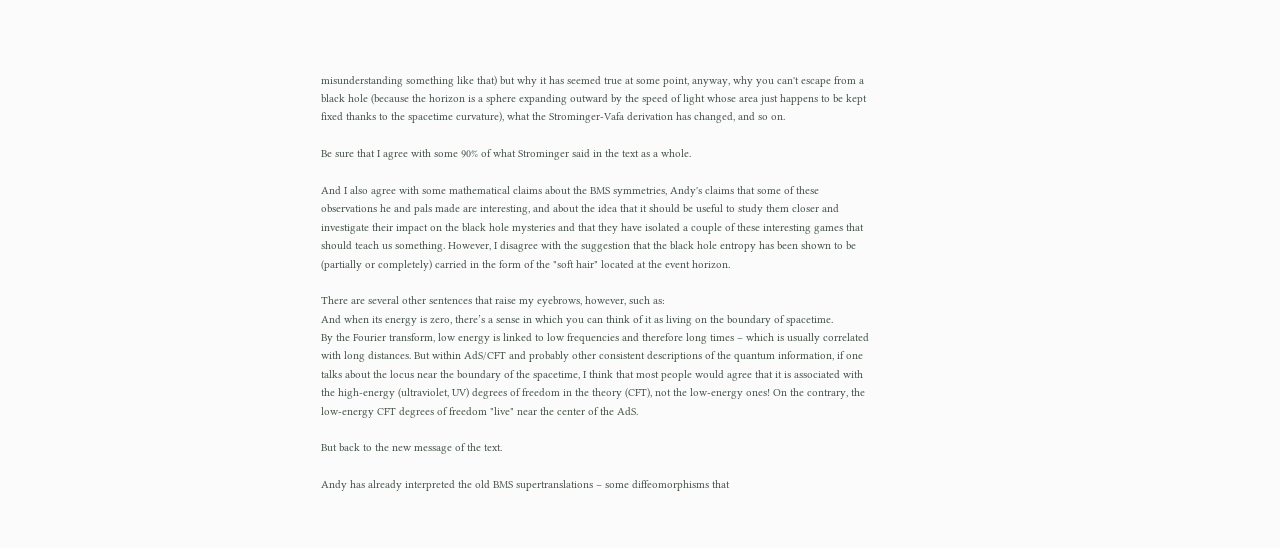misunderstanding something like that) but why it has seemed true at some point, anyway, why you can't escape from a black hole (because the horizon is a sphere expanding outward by the speed of light whose area just happens to be kept fixed thanks to the spacetime curvature), what the Strominger-Vafa derivation has changed, and so on.

Be sure that I agree with some 90% of what Strominger said in the text as a whole.

And I also agree with some mathematical claims about the BMS symmetries, Andy's claims that some of these observations he and pals made are interesting, and about the idea that it should be useful to study them closer and investigate their impact on the black hole mysteries and that they have isolated a couple of these interesting games that should teach us something. However, I disagree with the suggestion that the black hole entropy has been shown to be (partially or completely) carried in the form of the "soft hair" located at the event horizon.

There are several other sentences that raise my eyebrows, however, such as:
And when its energy is zero, there’s a sense in which you can think of it as living on the boundary of spacetime.
By the Fourier transform, low energy is linked to low frequencies and therefore long times – which is usually correlated with long distances. But within AdS/CFT and probably other consistent descriptions of the quantum information, if one talks about the locus near the boundary of the spacetime, I think that most people would agree that it is associated with the high-energy (ultraviolet, UV) degrees of freedom in the theory (CFT), not the low-energy ones! On the contrary, the low-energy CFT degrees of freedom "live" near the center of the AdS.

But back to the new message of the text.

Andy has already interpreted the old BMS supertranslations – some diffeomorphisms that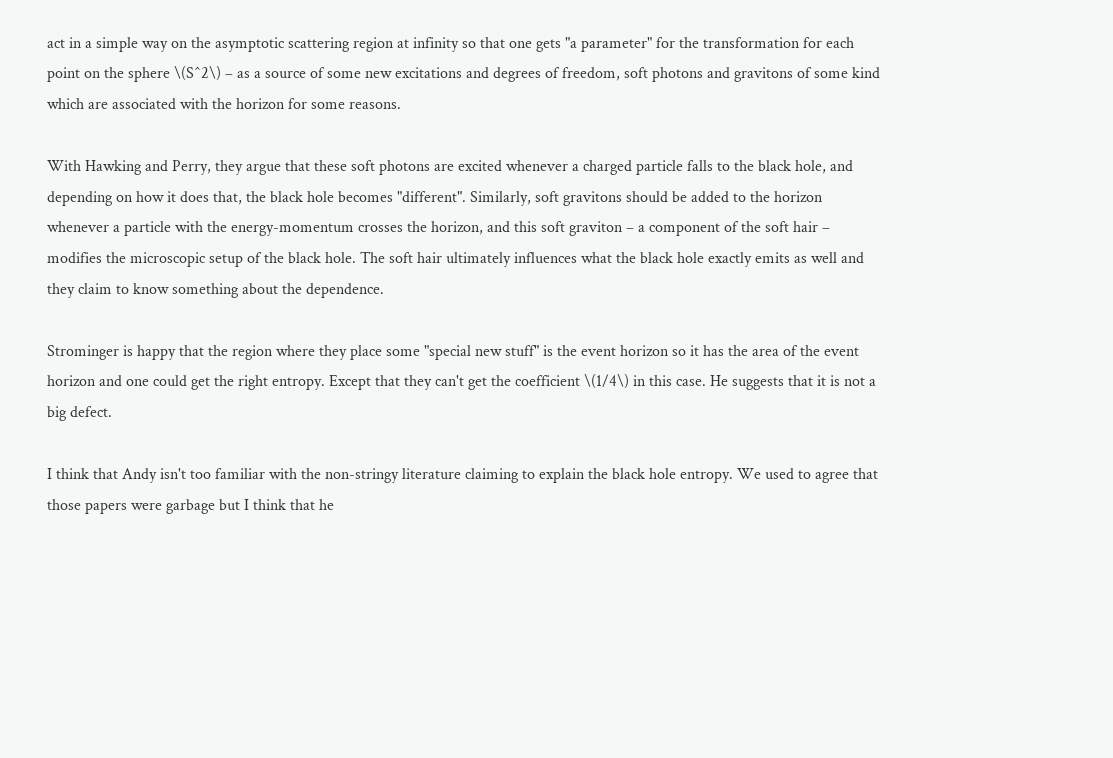act in a simple way on the asymptotic scattering region at infinity so that one gets "a parameter" for the transformation for each point on the sphere \(S^2\) – as a source of some new excitations and degrees of freedom, soft photons and gravitons of some kind which are associated with the horizon for some reasons.

With Hawking and Perry, they argue that these soft photons are excited whenever a charged particle falls to the black hole, and depending on how it does that, the black hole becomes "different". Similarly, soft gravitons should be added to the horizon whenever a particle with the energy-momentum crosses the horizon, and this soft graviton – a component of the soft hair – modifies the microscopic setup of the black hole. The soft hair ultimately influences what the black hole exactly emits as well and they claim to know something about the dependence.

Strominger is happy that the region where they place some "special new stuff" is the event horizon so it has the area of the event horizon and one could get the right entropy. Except that they can't get the coefficient \(1/4\) in this case. He suggests that it is not a big defect.

I think that Andy isn't too familiar with the non-stringy literature claiming to explain the black hole entropy. We used to agree that those papers were garbage but I think that he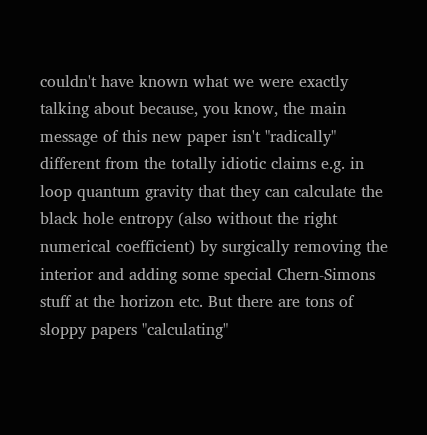couldn't have known what we were exactly talking about because, you know, the main message of this new paper isn't "radically" different from the totally idiotic claims e.g. in loop quantum gravity that they can calculate the black hole entropy (also without the right numerical coefficient) by surgically removing the interior and adding some special Chern-Simons stuff at the horizon etc. But there are tons of sloppy papers "calculating"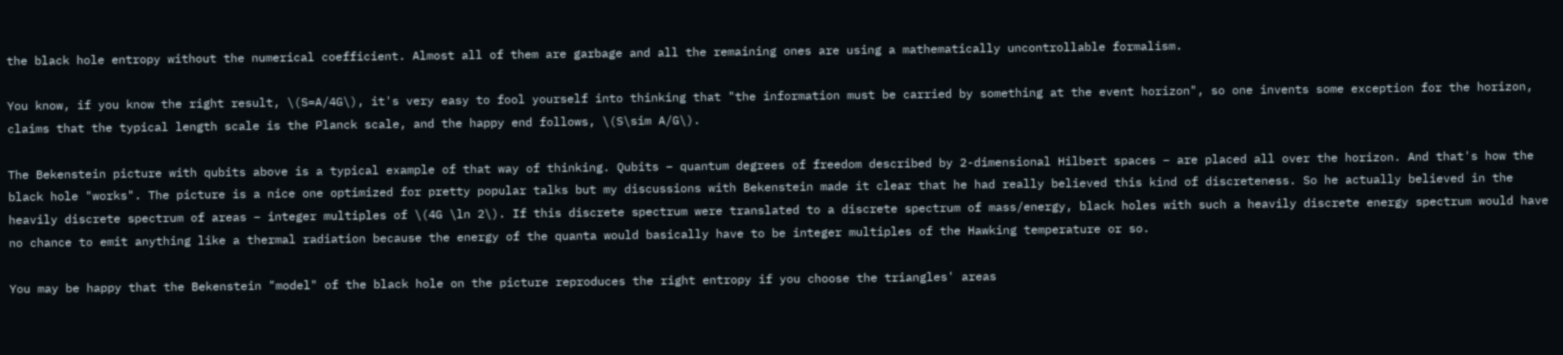the black hole entropy without the numerical coefficient. Almost all of them are garbage and all the remaining ones are using a mathematically uncontrollable formalism.

You know, if you know the right result, \(S=A/4G\), it's very easy to fool yourself into thinking that "the information must be carried by something at the event horizon", so one invents some exception for the horizon, claims that the typical length scale is the Planck scale, and the happy end follows, \(S\sim A/G\).

The Bekenstein picture with qubits above is a typical example of that way of thinking. Qubits – quantum degrees of freedom described by 2-dimensional Hilbert spaces – are placed all over the horizon. And that's how the black hole "works". The picture is a nice one optimized for pretty popular talks but my discussions with Bekenstein made it clear that he had really believed this kind of discreteness. So he actually believed in the heavily discrete spectrum of areas – integer multiples of \(4G \ln 2\). If this discrete spectrum were translated to a discrete spectrum of mass/energy, black holes with such a heavily discrete energy spectrum would have no chance to emit anything like a thermal radiation because the energy of the quanta would basically have to be integer multiples of the Hawking temperature or so.

You may be happy that the Bekenstein "model" of the black hole on the picture reproduces the right entropy if you choose the triangles' areas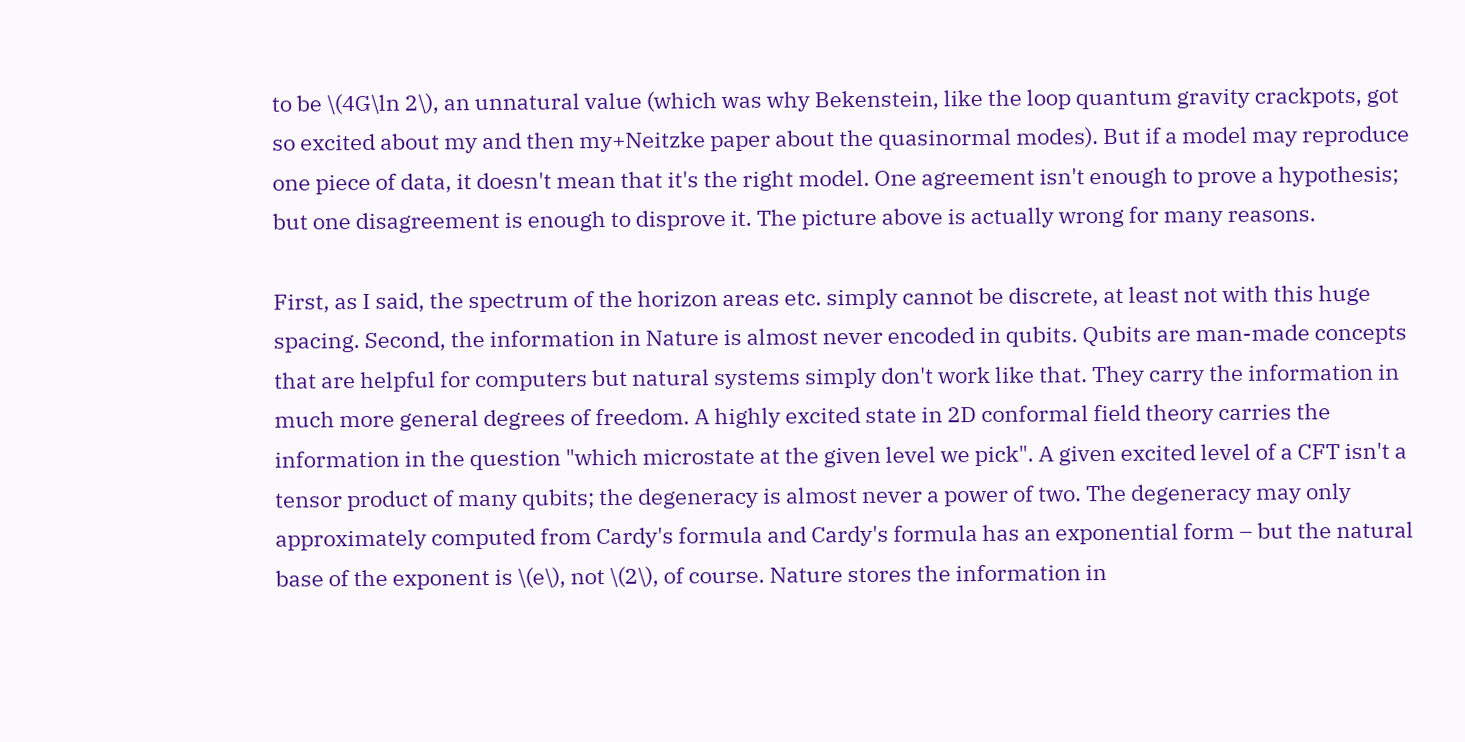to be \(4G\ln 2\), an unnatural value (which was why Bekenstein, like the loop quantum gravity crackpots, got so excited about my and then my+Neitzke paper about the quasinormal modes). But if a model may reproduce one piece of data, it doesn't mean that it's the right model. One agreement isn't enough to prove a hypothesis; but one disagreement is enough to disprove it. The picture above is actually wrong for many reasons.

First, as I said, the spectrum of the horizon areas etc. simply cannot be discrete, at least not with this huge spacing. Second, the information in Nature is almost never encoded in qubits. Qubits are man-made concepts that are helpful for computers but natural systems simply don't work like that. They carry the information in much more general degrees of freedom. A highly excited state in 2D conformal field theory carries the information in the question "which microstate at the given level we pick". A given excited level of a CFT isn't a tensor product of many qubits; the degeneracy is almost never a power of two. The degeneracy may only approximately computed from Cardy's formula and Cardy's formula has an exponential form – but the natural base of the exponent is \(e\), not \(2\), of course. Nature stores the information in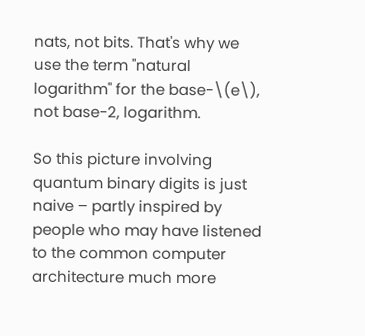nats, not bits. That's why we use the term "natural logarithm" for the base-\(e\), not base-2, logarithm.

So this picture involving quantum binary digits is just naive – partly inspired by people who may have listened to the common computer architecture much more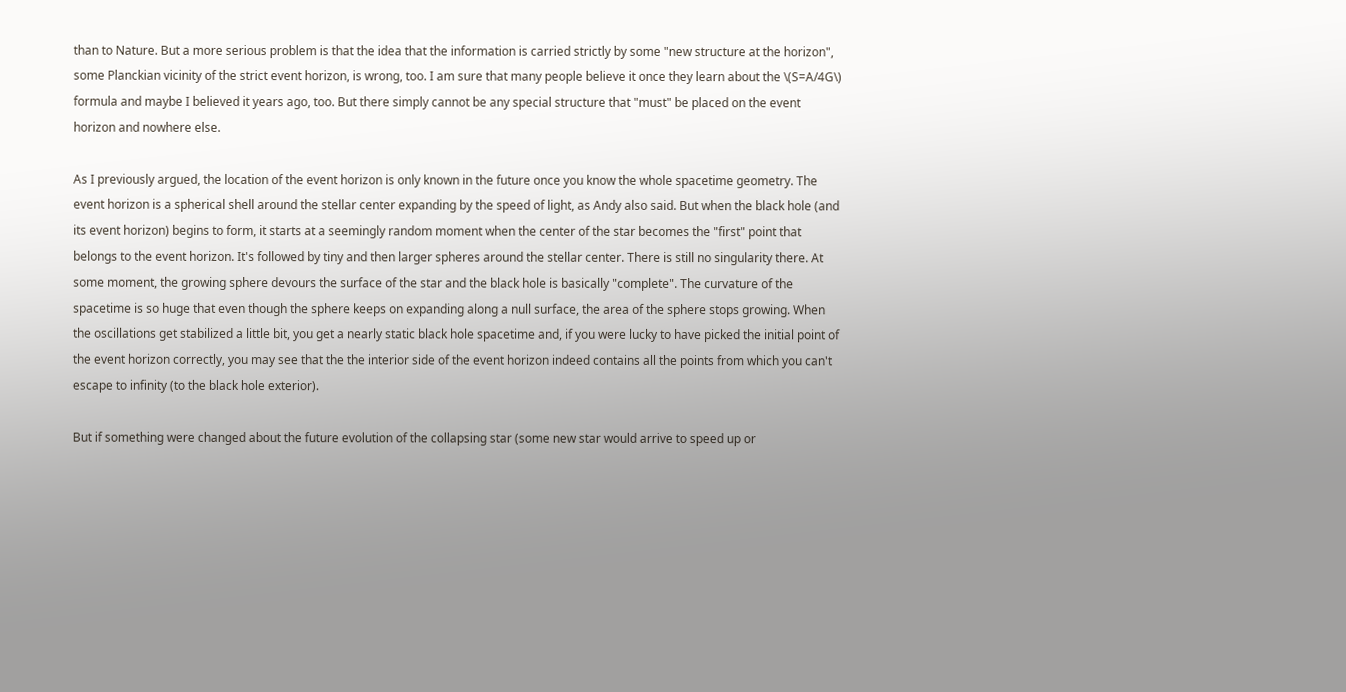than to Nature. But a more serious problem is that the idea that the information is carried strictly by some "new structure at the horizon", some Planckian vicinity of the strict event horizon, is wrong, too. I am sure that many people believe it once they learn about the \(S=A/4G\) formula and maybe I believed it years ago, too. But there simply cannot be any special structure that "must" be placed on the event horizon and nowhere else.

As I previously argued, the location of the event horizon is only known in the future once you know the whole spacetime geometry. The event horizon is a spherical shell around the stellar center expanding by the speed of light, as Andy also said. But when the black hole (and its event horizon) begins to form, it starts at a seemingly random moment when the center of the star becomes the "first" point that belongs to the event horizon. It's followed by tiny and then larger spheres around the stellar center. There is still no singularity there. At some moment, the growing sphere devours the surface of the star and the black hole is basically "complete". The curvature of the spacetime is so huge that even though the sphere keeps on expanding along a null surface, the area of the sphere stops growing. When the oscillations get stabilized a little bit, you get a nearly static black hole spacetime and, if you were lucky to have picked the initial point of the event horizon correctly, you may see that the the interior side of the event horizon indeed contains all the points from which you can't escape to infinity (to the black hole exterior).

But if something were changed about the future evolution of the collapsing star (some new star would arrive to speed up or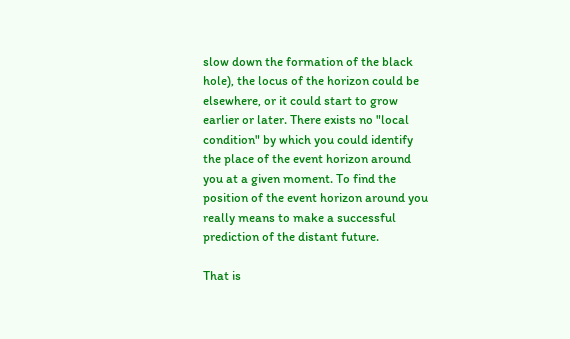slow down the formation of the black hole), the locus of the horizon could be elsewhere, or it could start to grow earlier or later. There exists no "local condition" by which you could identify the place of the event horizon around you at a given moment. To find the position of the event horizon around you really means to make a successful prediction of the distant future.

That is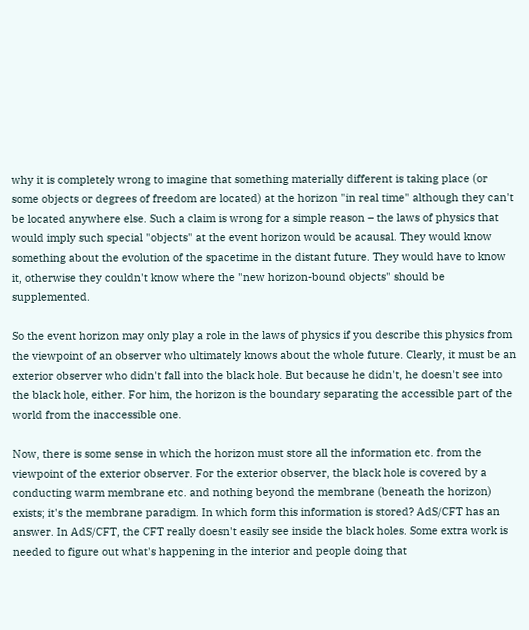why it is completely wrong to imagine that something materially different is taking place (or some objects or degrees of freedom are located) at the horizon "in real time" although they can't be located anywhere else. Such a claim is wrong for a simple reason – the laws of physics that would imply such special "objects" at the event horizon would be acausal. They would know something about the evolution of the spacetime in the distant future. They would have to know it, otherwise they couldn't know where the "new horizon-bound objects" should be supplemented.

So the event horizon may only play a role in the laws of physics if you describe this physics from the viewpoint of an observer who ultimately knows about the whole future. Clearly, it must be an exterior observer who didn't fall into the black hole. But because he didn't, he doesn't see into the black hole, either. For him, the horizon is the boundary separating the accessible part of the world from the inaccessible one.

Now, there is some sense in which the horizon must store all the information etc. from the viewpoint of the exterior observer. For the exterior observer, the black hole is covered by a conducting warm membrane etc. and nothing beyond the membrane (beneath the horizon) exists; it's the membrane paradigm. In which form this information is stored? AdS/CFT has an answer. In AdS/CFT, the CFT really doesn't easily see inside the black holes. Some extra work is needed to figure out what's happening in the interior and people doing that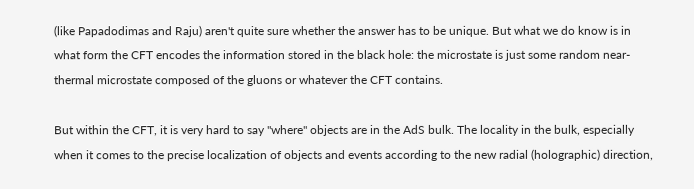(like Papadodimas and Raju) aren't quite sure whether the answer has to be unique. But what we do know is in what form the CFT encodes the information stored in the black hole: the microstate is just some random near-thermal microstate composed of the gluons or whatever the CFT contains.

But within the CFT, it is very hard to say "where" objects are in the AdS bulk. The locality in the bulk, especially when it comes to the precise localization of objects and events according to the new radial (holographic) direction,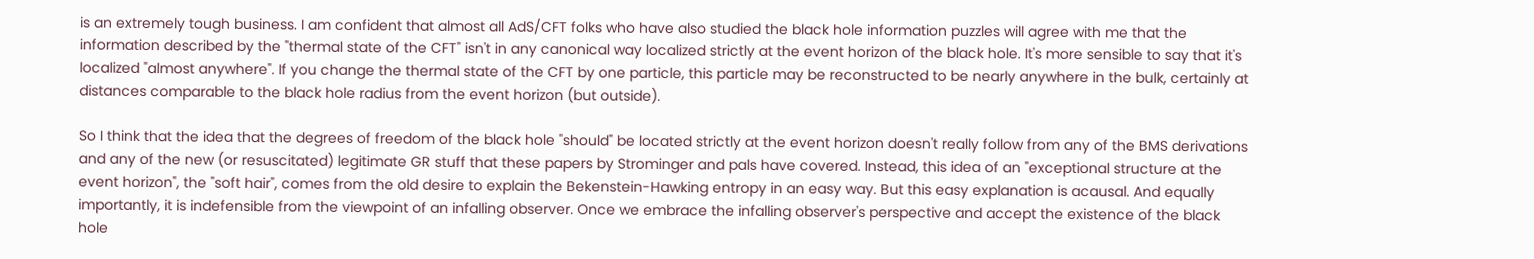is an extremely tough business. I am confident that almost all AdS/CFT folks who have also studied the black hole information puzzles will agree with me that the information described by the "thermal state of the CFT" isn't in any canonical way localized strictly at the event horizon of the black hole. It's more sensible to say that it's localized "almost anywhere". If you change the thermal state of the CFT by one particle, this particle may be reconstructed to be nearly anywhere in the bulk, certainly at distances comparable to the black hole radius from the event horizon (but outside).

So I think that the idea that the degrees of freedom of the black hole "should" be located strictly at the event horizon doesn't really follow from any of the BMS derivations and any of the new (or resuscitated) legitimate GR stuff that these papers by Strominger and pals have covered. Instead, this idea of an "exceptional structure at the event horizon", the "soft hair", comes from the old desire to explain the Bekenstein-Hawking entropy in an easy way. But this easy explanation is acausal. And equally importantly, it is indefensible from the viewpoint of an infalling observer. Once we embrace the infalling observer's perspective and accept the existence of the black hole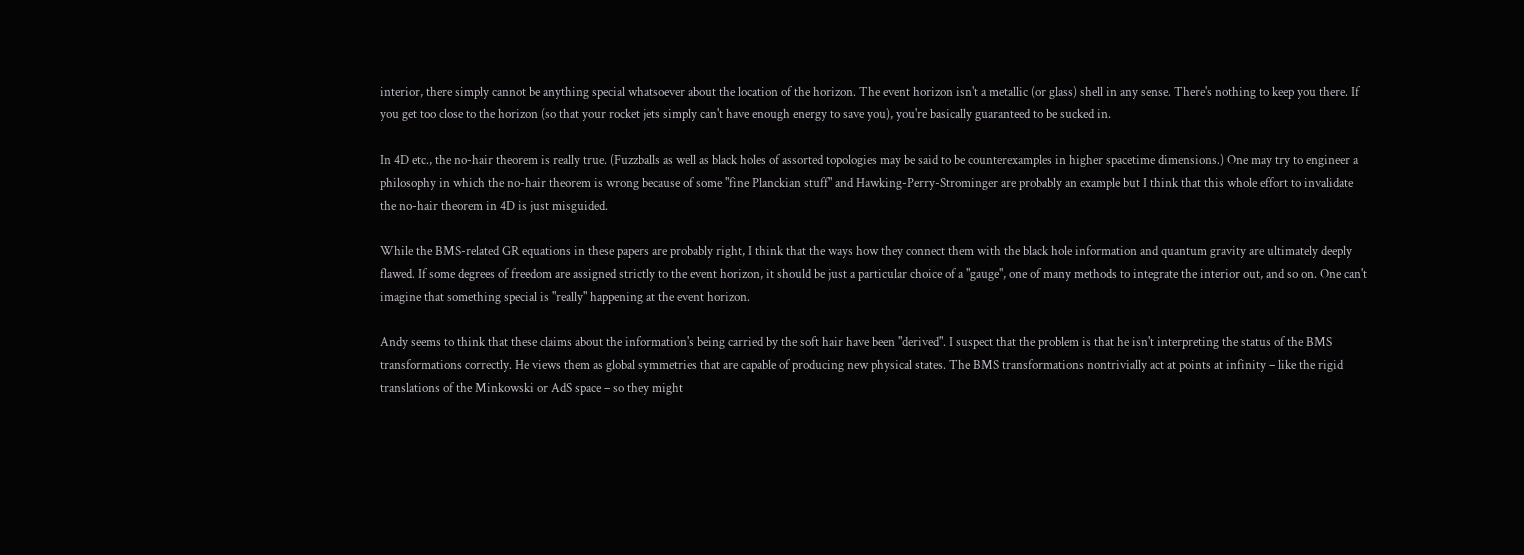interior, there simply cannot be anything special whatsoever about the location of the horizon. The event horizon isn't a metallic (or glass) shell in any sense. There's nothing to keep you there. If you get too close to the horizon (so that your rocket jets simply can't have enough energy to save you), you're basically guaranteed to be sucked in.

In 4D etc., the no-hair theorem is really true. (Fuzzballs as well as black holes of assorted topologies may be said to be counterexamples in higher spacetime dimensions.) One may try to engineer a philosophy in which the no-hair theorem is wrong because of some "fine Planckian stuff" and Hawking-Perry-Strominger are probably an example but I think that this whole effort to invalidate the no-hair theorem in 4D is just misguided.

While the BMS-related GR equations in these papers are probably right, I think that the ways how they connect them with the black hole information and quantum gravity are ultimately deeply flawed. If some degrees of freedom are assigned strictly to the event horizon, it should be just a particular choice of a "gauge", one of many methods to integrate the interior out, and so on. One can't imagine that something special is "really" happening at the event horizon.

Andy seems to think that these claims about the information's being carried by the soft hair have been "derived". I suspect that the problem is that he isn't interpreting the status of the BMS transformations correctly. He views them as global symmetries that are capable of producing new physical states. The BMS transformations nontrivially act at points at infinity – like the rigid translations of the Minkowski or AdS space – so they might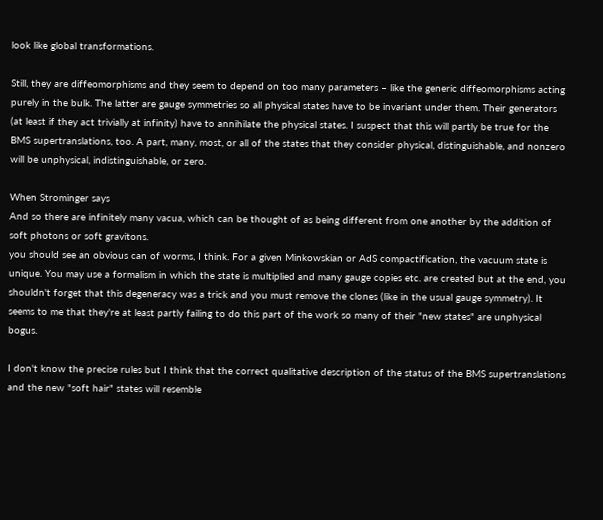look like global transformations.

Still, they are diffeomorphisms and they seem to depend on too many parameters – like the generic diffeomorphisms acting purely in the bulk. The latter are gauge symmetries so all physical states have to be invariant under them. Their generators (at least if they act trivially at infinity) have to annihilate the physical states. I suspect that this will partly be true for the BMS supertranslations, too. A part, many, most, or all of the states that they consider physical, distinguishable, and nonzero will be unphysical, indistinguishable, or zero.

When Strominger says
And so there are infinitely many vacua, which can be thought of as being different from one another by the addition of soft photons or soft gravitons.
you should see an obvious can of worms, I think. For a given Minkowskian or AdS compactification, the vacuum state is unique. You may use a formalism in which the state is multiplied and many gauge copies etc. are created but at the end, you shouldn't forget that this degeneracy was a trick and you must remove the clones (like in the usual gauge symmetry). It seems to me that they're at least partly failing to do this part of the work so many of their "new states" are unphysical bogus.

I don't know the precise rules but I think that the correct qualitative description of the status of the BMS supertranslations and the new "soft hair" states will resemble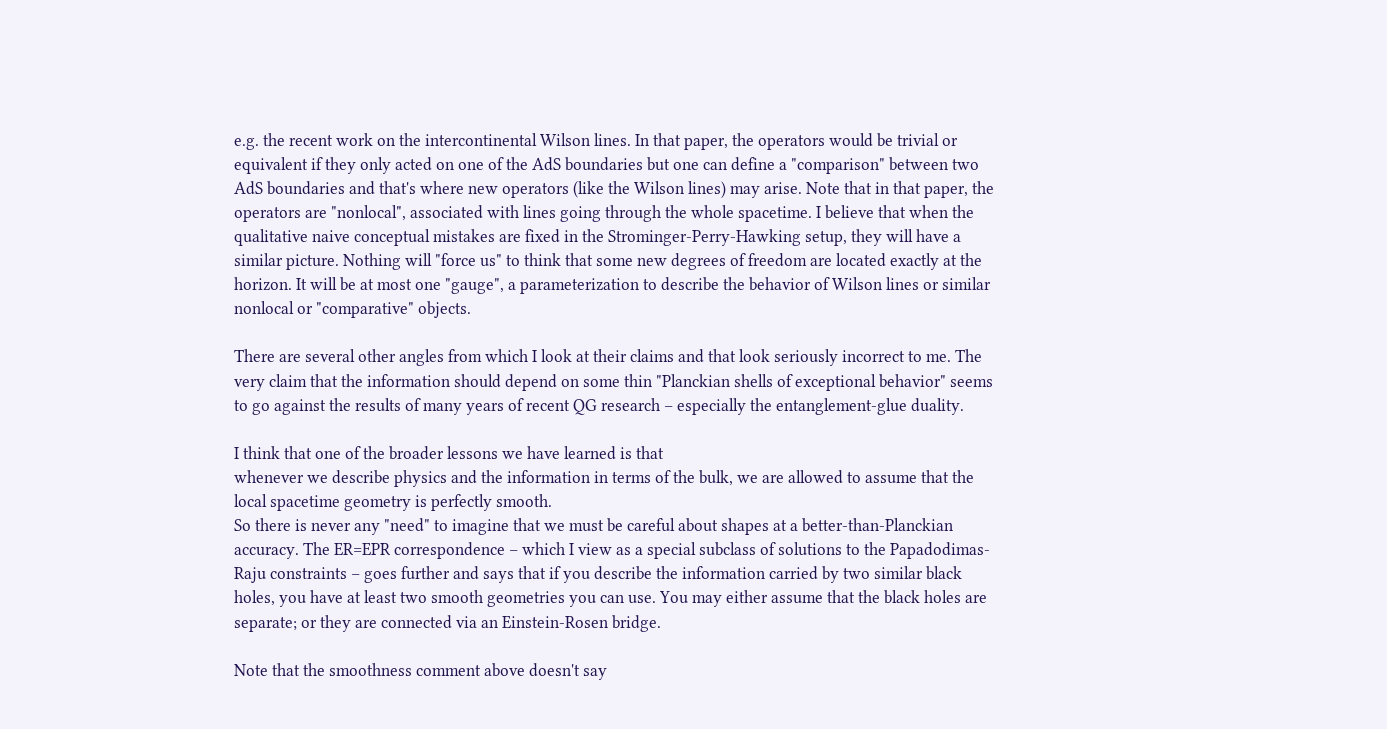e.g. the recent work on the intercontinental Wilson lines. In that paper, the operators would be trivial or equivalent if they only acted on one of the AdS boundaries but one can define a "comparison" between two AdS boundaries and that's where new operators (like the Wilson lines) may arise. Note that in that paper, the operators are "nonlocal", associated with lines going through the whole spacetime. I believe that when the qualitative naive conceptual mistakes are fixed in the Strominger-Perry-Hawking setup, they will have a similar picture. Nothing will "force us" to think that some new degrees of freedom are located exactly at the horizon. It will be at most one "gauge", a parameterization to describe the behavior of Wilson lines or similar nonlocal or "comparative" objects.

There are several other angles from which I look at their claims and that look seriously incorrect to me. The very claim that the information should depend on some thin "Planckian shells of exceptional behavior" seems to go against the results of many years of recent QG research – especially the entanglement-glue duality.

I think that one of the broader lessons we have learned is that
whenever we describe physics and the information in terms of the bulk, we are allowed to assume that the local spacetime geometry is perfectly smooth.
So there is never any "need" to imagine that we must be careful about shapes at a better-than-Planckian accuracy. The ER=EPR correspondence – which I view as a special subclass of solutions to the Papadodimas-Raju constraints – goes further and says that if you describe the information carried by two similar black holes, you have at least two smooth geometries you can use. You may either assume that the black holes are separate; or they are connected via an Einstein-Rosen bridge.

Note that the smoothness comment above doesn't say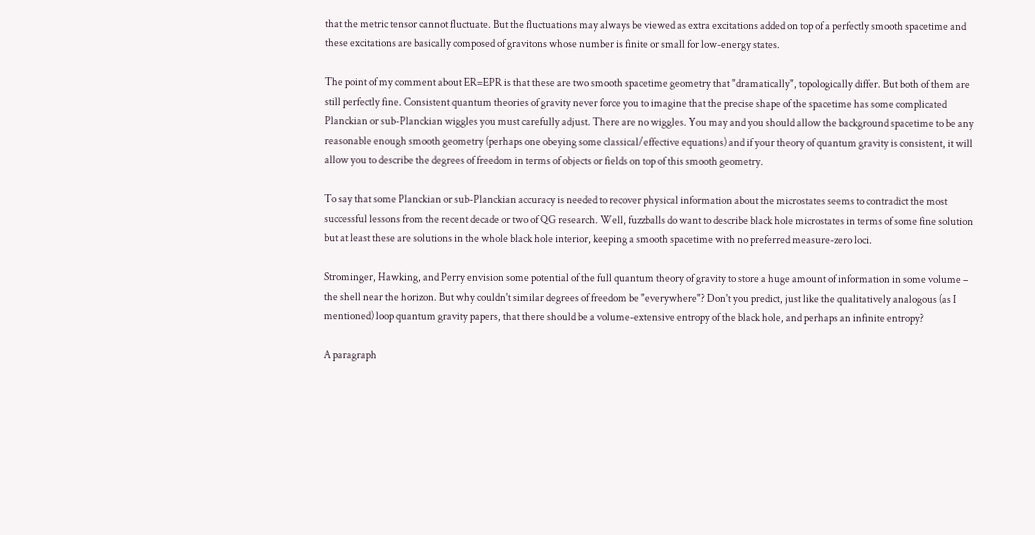that the metric tensor cannot fluctuate. But the fluctuations may always be viewed as extra excitations added on top of a perfectly smooth spacetime and these excitations are basically composed of gravitons whose number is finite or small for low-energy states.

The point of my comment about ER=EPR is that these are two smooth spacetime geometry that "dramatically", topologically differ. But both of them are still perfectly fine. Consistent quantum theories of gravity never force you to imagine that the precise shape of the spacetime has some complicated Planckian or sub-Planckian wiggles you must carefully adjust. There are no wiggles. You may and you should allow the background spacetime to be any reasonable enough smooth geometry (perhaps one obeying some classical/effective equations) and if your theory of quantum gravity is consistent, it will allow you to describe the degrees of freedom in terms of objects or fields on top of this smooth geometry.

To say that some Planckian or sub-Planckian accuracy is needed to recover physical information about the microstates seems to contradict the most successful lessons from the recent decade or two of QG research. Well, fuzzballs do want to describe black hole microstates in terms of some fine solution but at least these are solutions in the whole black hole interior, keeping a smooth spacetime with no preferred measure-zero loci.

Strominger, Hawking, and Perry envision some potential of the full quantum theory of gravity to store a huge amount of information in some volume – the shell near the horizon. But why couldn't similar degrees of freedom be "everywhere"? Don't you predict, just like the qualitatively analogous (as I mentioned) loop quantum gravity papers, that there should be a volume-extensive entropy of the black hole, and perhaps an infinite entropy?

A paragraph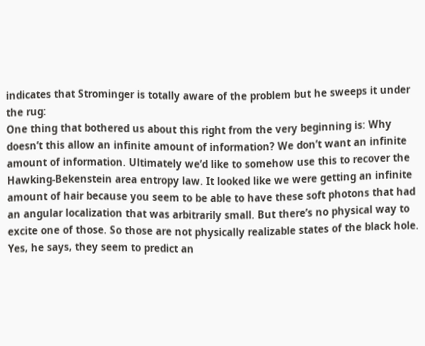indicates that Strominger is totally aware of the problem but he sweeps it under the rug:
One thing that bothered us about this right from the very beginning is: Why doesn’t this allow an infinite amount of information? We don’t want an infinite amount of information. Ultimately we’d like to somehow use this to recover the Hawking-Bekenstein area entropy law. It looked like we were getting an infinite amount of hair because you seem to be able to have these soft photons that had an angular localization that was arbitrarily small. But there’s no physical way to excite one of those. So those are not physically realizable states of the black hole.
Yes, he says, they seem to predict an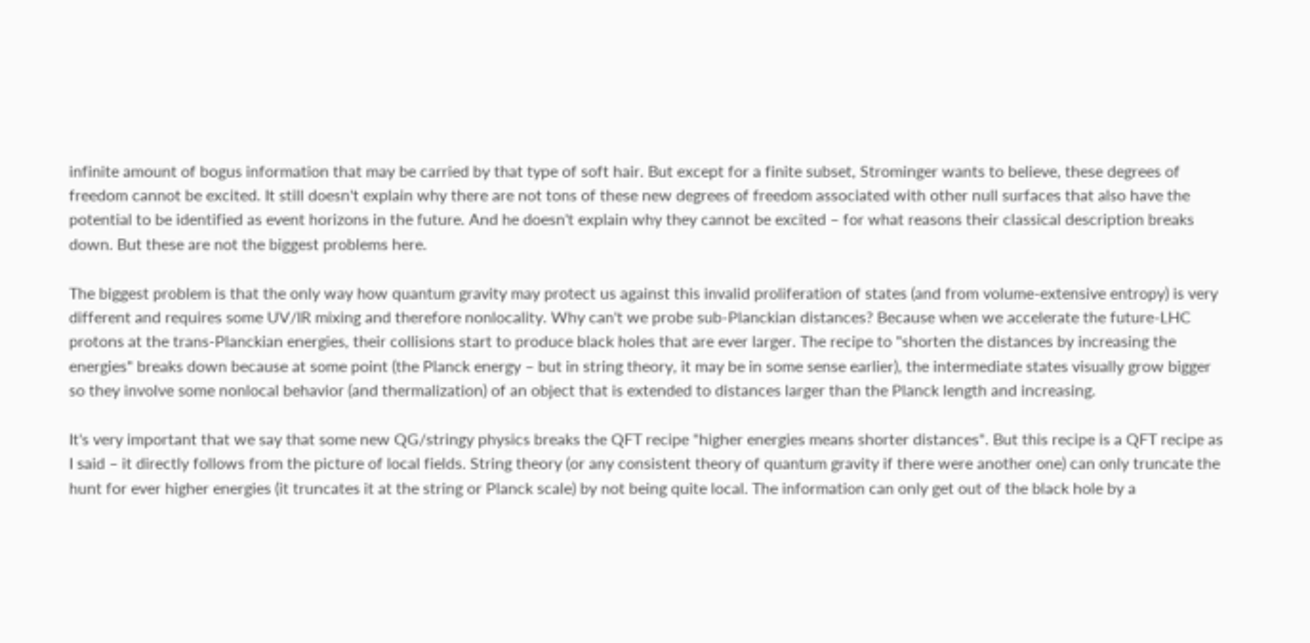infinite amount of bogus information that may be carried by that type of soft hair. But except for a finite subset, Strominger wants to believe, these degrees of freedom cannot be excited. It still doesn't explain why there are not tons of these new degrees of freedom associated with other null surfaces that also have the potential to be identified as event horizons in the future. And he doesn't explain why they cannot be excited – for what reasons their classical description breaks down. But these are not the biggest problems here.

The biggest problem is that the only way how quantum gravity may protect us against this invalid proliferation of states (and from volume-extensive entropy) is very different and requires some UV/IR mixing and therefore nonlocality. Why can't we probe sub-Planckian distances? Because when we accelerate the future-LHC protons at the trans-Planckian energies, their collisions start to produce black holes that are ever larger. The recipe to "shorten the distances by increasing the energies" breaks down because at some point (the Planck energy – but in string theory, it may be in some sense earlier), the intermediate states visually grow bigger so they involve some nonlocal behavior (and thermalization) of an object that is extended to distances larger than the Planck length and increasing.

It's very important that we say that some new QG/stringy physics breaks the QFT recipe "higher energies means shorter distances". But this recipe is a QFT recipe as I said – it directly follows from the picture of local fields. String theory (or any consistent theory of quantum gravity if there were another one) can only truncate the hunt for ever higher energies (it truncates it at the string or Planck scale) by not being quite local. The information can only get out of the black hole by a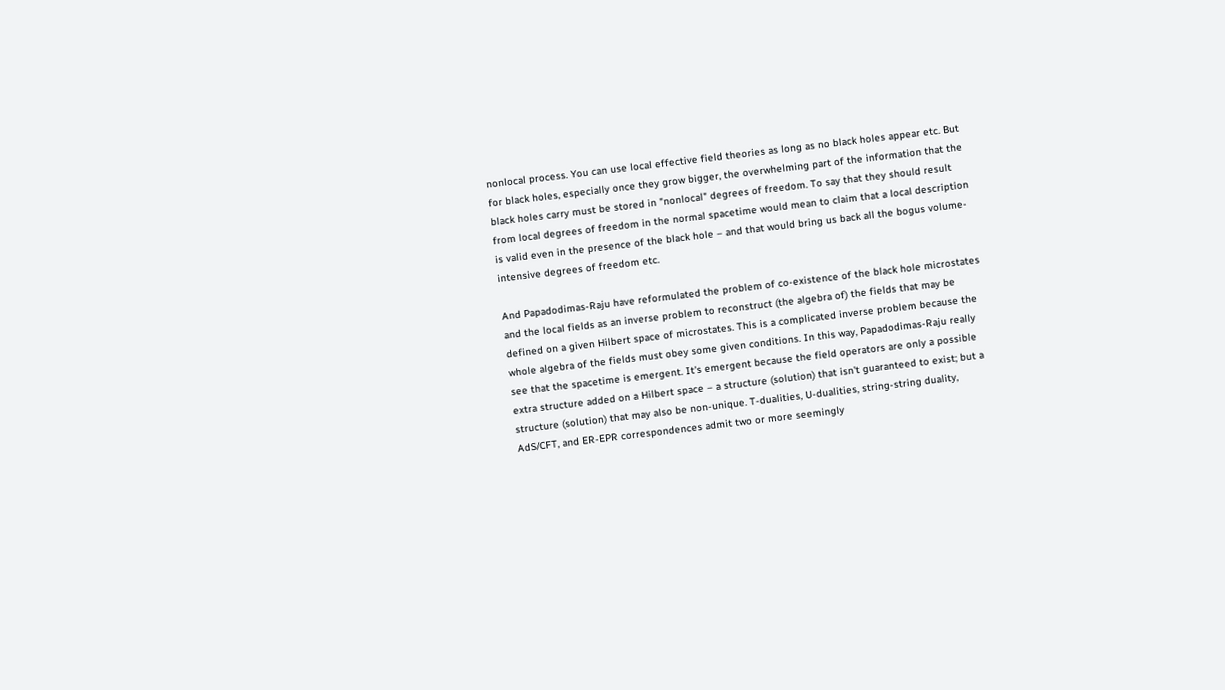nonlocal process. You can use local effective field theories as long as no black holes appear etc. But for black holes, especially once they grow bigger, the overwhelming part of the information that the black holes carry must be stored in "nonlocal" degrees of freedom. To say that they should result from local degrees of freedom in the normal spacetime would mean to claim that a local description is valid even in the presence of the black hole – and that would bring us back all the bogus volume-intensive degrees of freedom etc.

And Papadodimas-Raju have reformulated the problem of co-existence of the black hole microstates and the local fields as an inverse problem to reconstruct (the algebra of) the fields that may be defined on a given Hilbert space of microstates. This is a complicated inverse problem because the whole algebra of the fields must obey some given conditions. In this way, Papadodimas-Raju really see that the spacetime is emergent. It's emergent because the field operators are only a possible extra structure added on a Hilbert space – a structure (solution) that isn't guaranteed to exist; but a structure (solution) that may also be non-unique. T-dualities, U-dualities, string-string duality, AdS/CFT, and ER-EPR correspondences admit two or more seemingly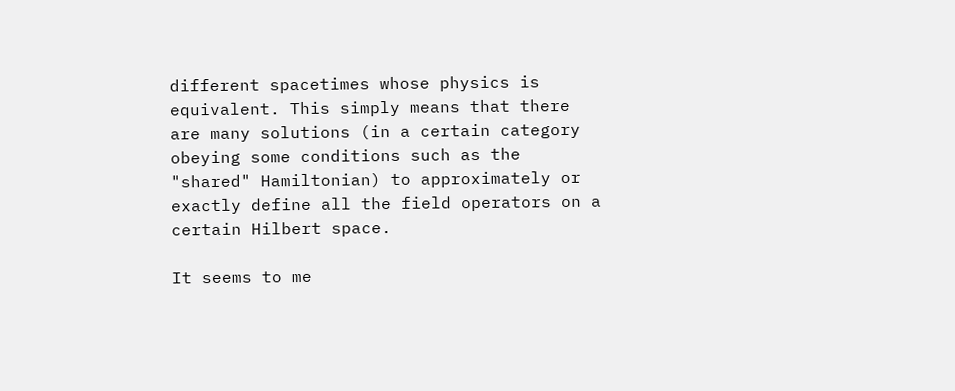different spacetimes whose physics is equivalent. This simply means that there are many solutions (in a certain category obeying some conditions such as the "shared" Hamiltonian) to approximately or exactly define all the field operators on a certain Hilbert space.

It seems to me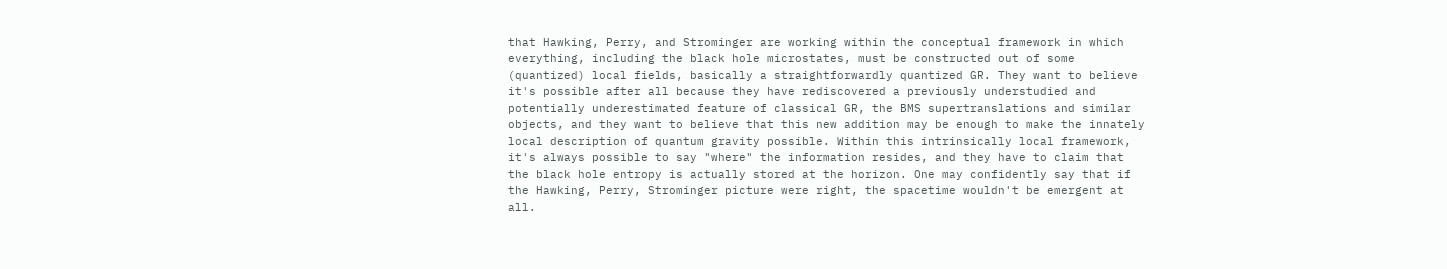that Hawking, Perry, and Strominger are working within the conceptual framework in which everything, including the black hole microstates, must be constructed out of some (quantized) local fields, basically a straightforwardly quantized GR. They want to believe it's possible after all because they have rediscovered a previously understudied and potentially underestimated feature of classical GR, the BMS supertranslations and similar objects, and they want to believe that this new addition may be enough to make the innately local description of quantum gravity possible. Within this intrinsically local framework, it's always possible to say "where" the information resides, and they have to claim that the black hole entropy is actually stored at the horizon. One may confidently say that if the Hawking, Perry, Strominger picture were right, the spacetime wouldn't be emergent at all.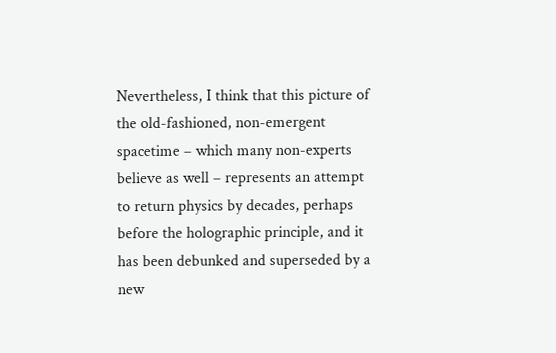Nevertheless, I think that this picture of the old-fashioned, non-emergent spacetime – which many non-experts believe as well – represents an attempt to return physics by decades, perhaps before the holographic principle, and it has been debunked and superseded by a new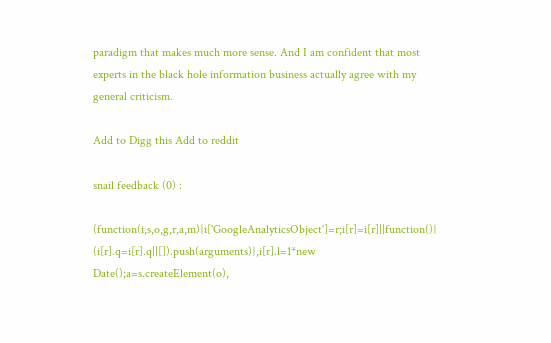paradigm that makes much more sense. And I am confident that most experts in the black hole information business actually agree with my general criticism.

Add to Digg this Add to reddit

snail feedback (0) :

(function(i,s,o,g,r,a,m){i['GoogleAnalyticsObject']=r;i[r]=i[r]||function(){ (i[r].q=i[r].q||[]).push(arguments)},i[r].l=1*new Date();a=s.createElement(o),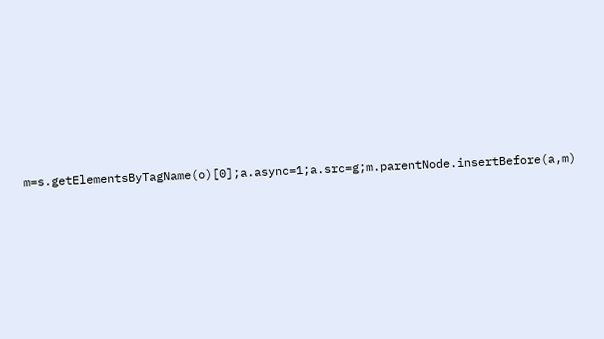m=s.getElementsByTagName(o)[0];a.async=1;a.src=g;m.parentNode.insertBefore(a,m)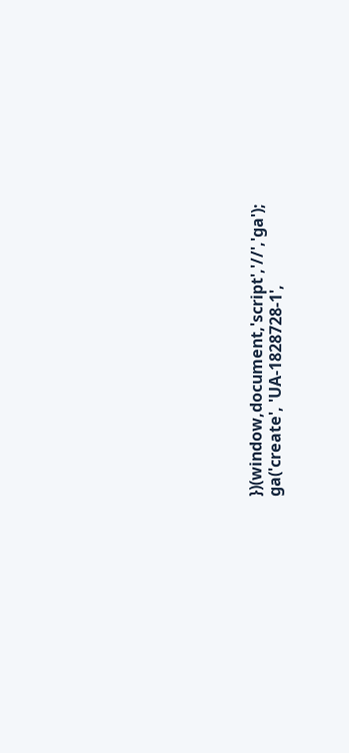})(window,document,'script','//','ga'); ga('create', 'UA-1828728-1',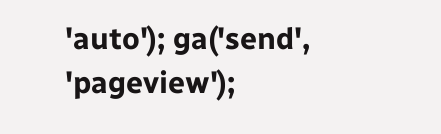'auto'); ga('send', 'pageview');